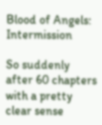Blood of Angels: Intermission

So suddenly after 60 chapters with a pretty clear sense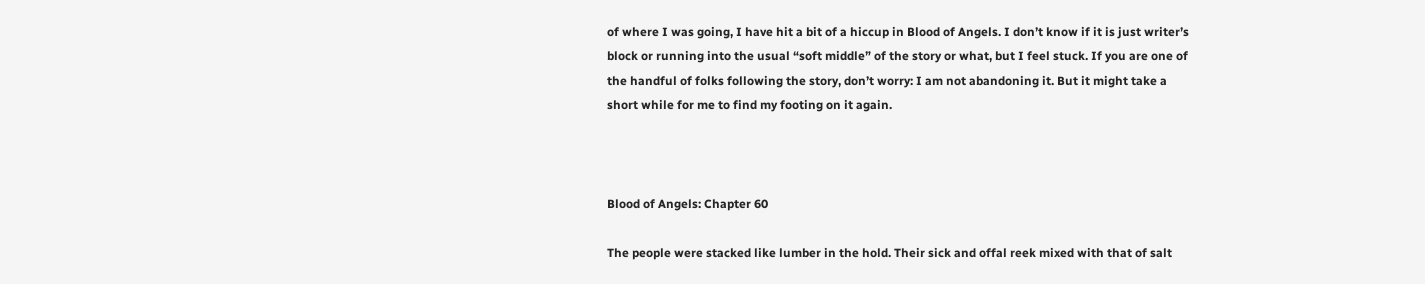of where I was going, I have hit a bit of a hiccup in Blood of Angels. I don’t know if it is just writer’s block or running into the usual “soft middle” of the story or what, but I feel stuck. If you are one of the handful of folks following the story, don’t worry: I am not abandoning it. But it might take a short while for me to find my footing on it again.



Blood of Angels: Chapter 60

The people were stacked like lumber in the hold. Their sick and offal reek mixed with that of salt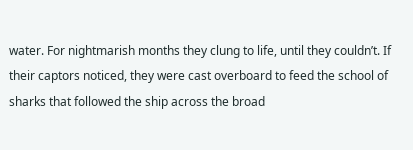water. For nightmarish months they clung to life, until they couldn’t. If their captors noticed, they were cast overboard to feed the school of sharks that followed the ship across the broad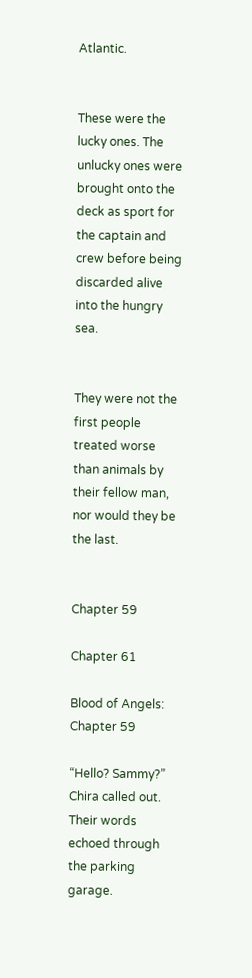Atlantic.


These were the lucky ones. The unlucky ones were brought onto the deck as sport for the captain and crew before being discarded alive into the hungry sea.


They were not the first people treated worse than animals by their fellow man, nor would they be the last.


Chapter 59

Chapter 61

Blood of Angels: Chapter 59

“Hello? Sammy?” Chira called out. Their words echoed through the parking garage.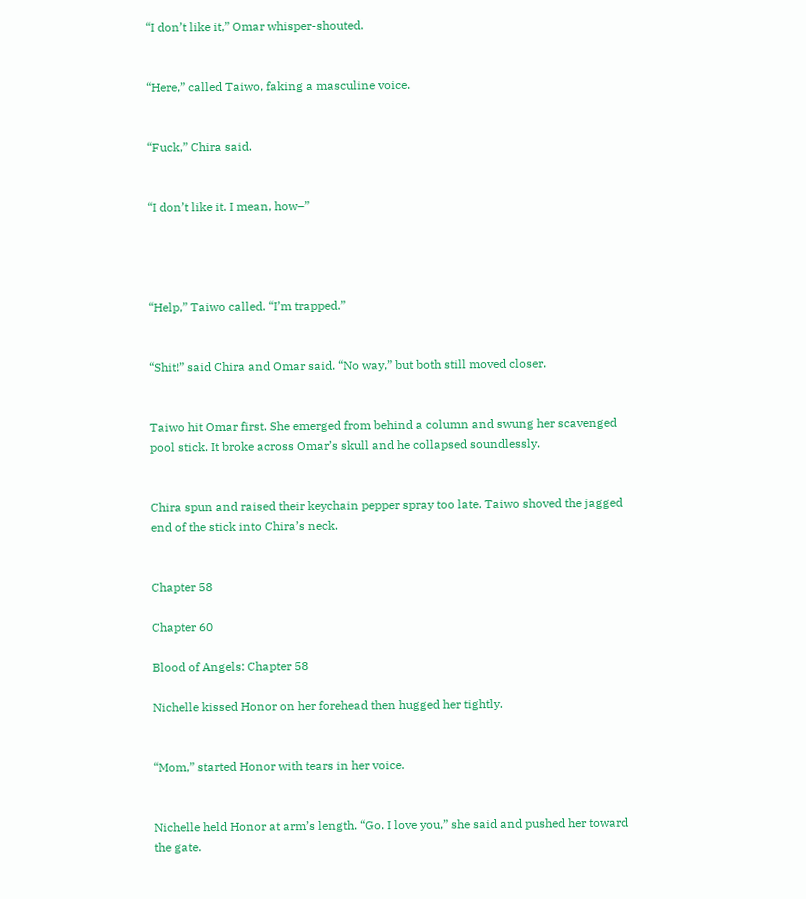“I don’t like it,” Omar whisper-shouted.


“Here,” called Taiwo, faking a masculine voice.


“Fuck,” Chira said.


“I don’t like it. I mean, how–”




“Help,” Taiwo called. “I’m trapped.”


“Shit!” said Chira and Omar said. “No way,” but both still moved closer.


Taiwo hit Omar first. She emerged from behind a column and swung her scavenged pool stick. It broke across Omar’s skull and he collapsed soundlessly.


Chira spun and raised their keychain pepper spray too late. Taiwo shoved the jagged end of the stick into Chira’s neck.


Chapter 58

Chapter 60

Blood of Angels: Chapter 58

Nichelle kissed Honor on her forehead then hugged her tightly.


“Mom,” started Honor with tears in her voice.


Nichelle held Honor at arm’s length. “Go. I love you,” she said and pushed her toward the gate.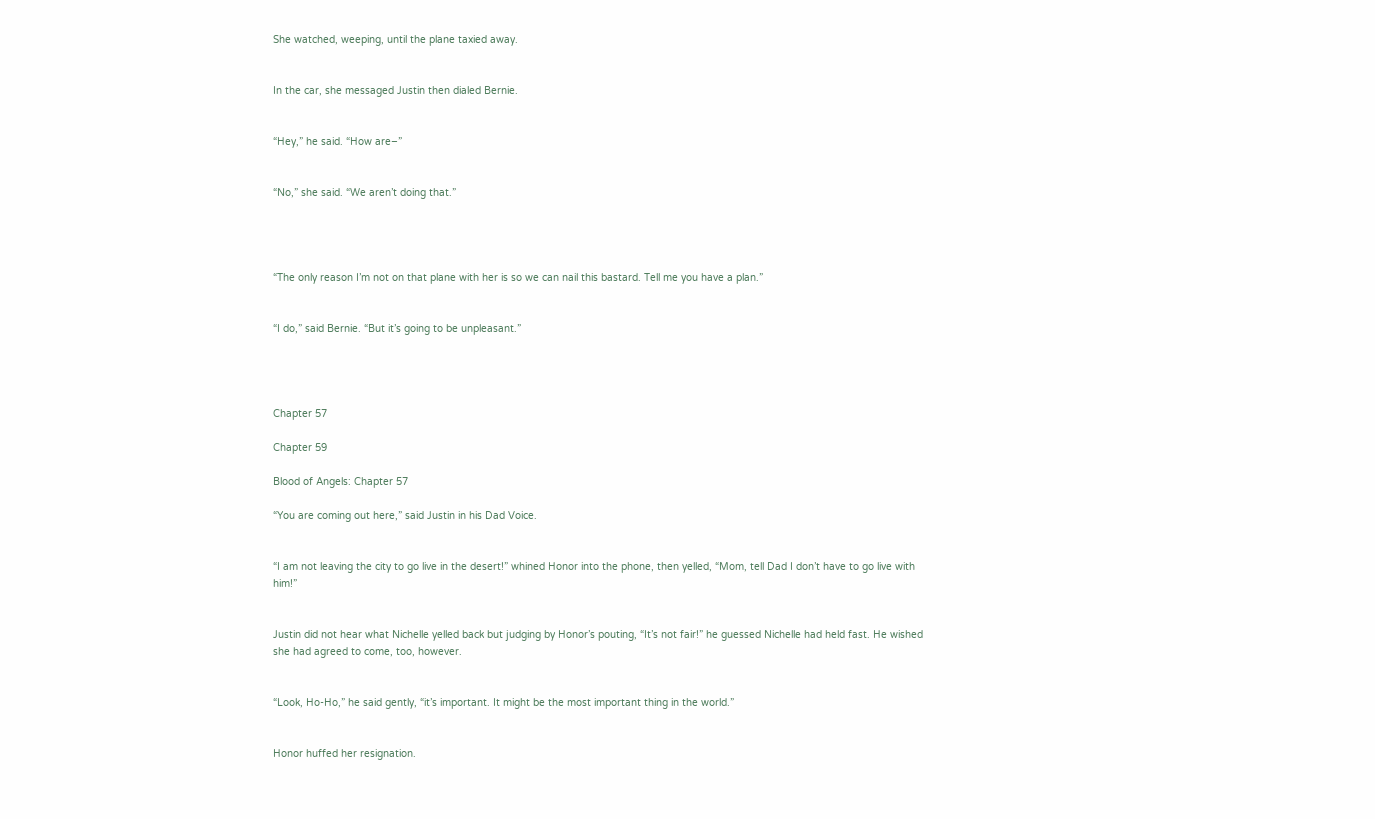She watched, weeping, until the plane taxied away.


In the car, she messaged Justin then dialed Bernie.


“Hey,” he said. “How are–”


“No,” she said. “We aren’t doing that.”




“The only reason I’m not on that plane with her is so we can nail this bastard. Tell me you have a plan.”


“I do,” said Bernie. “But it’s going to be unpleasant.”




Chapter 57

Chapter 59

Blood of Angels: Chapter 57

“You are coming out here,” said Justin in his Dad Voice.


“I am not leaving the city to go live in the desert!” whined Honor into the phone, then yelled, “Mom, tell Dad I don’t have to go live with him!”


Justin did not hear what Nichelle yelled back but judging by Honor’s pouting, “It’s not fair!” he guessed Nichelle had held fast. He wished she had agreed to come, too, however.


“Look, Ho-Ho,” he said gently, “it’s important. It might be the most important thing in the world.”


Honor huffed her resignation.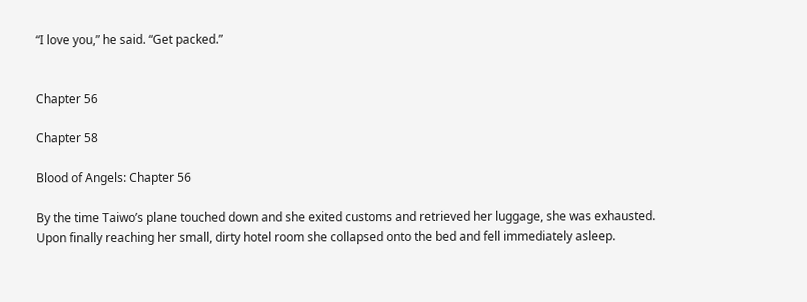“I love you,” he said. “Get packed.”


Chapter 56

Chapter 58

Blood of Angels: Chapter 56

By the time Taiwo’s plane touched down and she exited customs and retrieved her luggage, she was exhausted. Upon finally reaching her small, dirty hotel room she collapsed onto the bed and fell immediately asleep.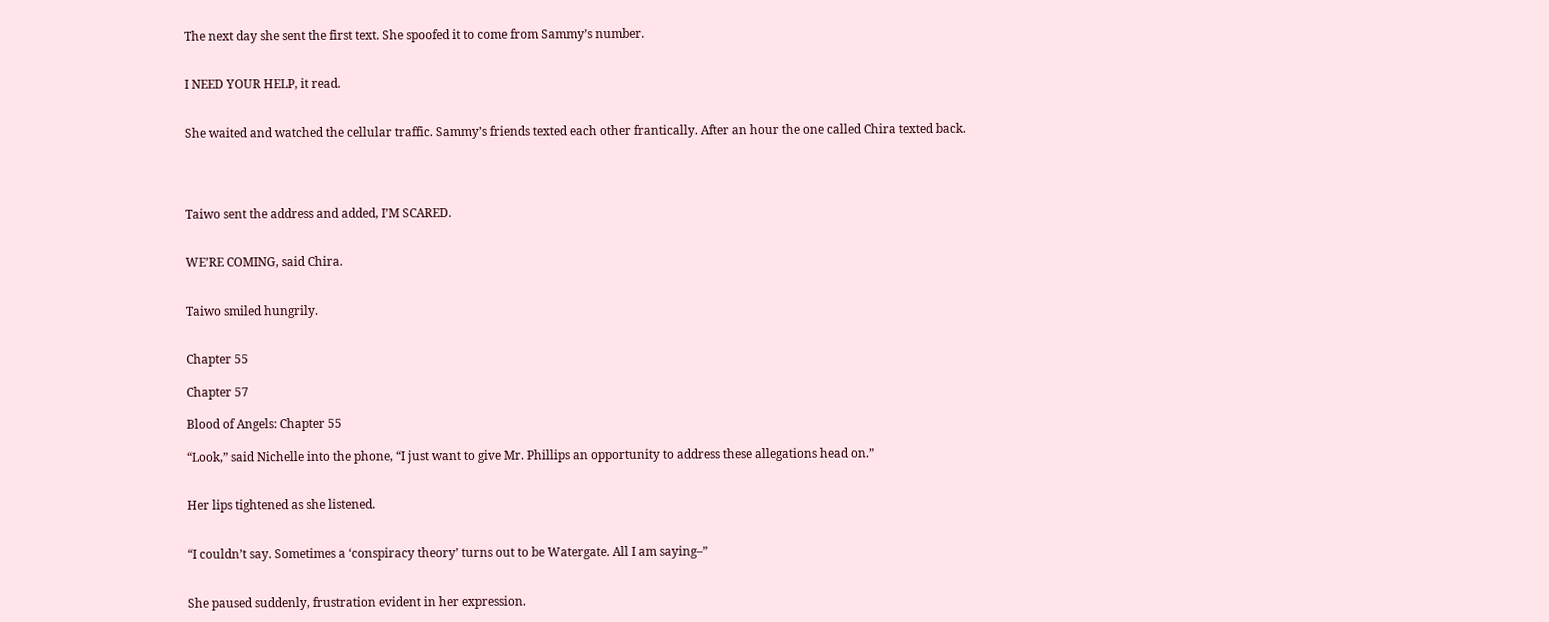The next day she sent the first text. She spoofed it to come from Sammy’s number.


I NEED YOUR HELP, it read.


She waited and watched the cellular traffic. Sammy’s friends texted each other frantically. After an hour the one called Chira texted back.




Taiwo sent the address and added, I’M SCARED.


WE’RE COMING, said Chira.


Taiwo smiled hungrily.


Chapter 55

Chapter 57

Blood of Angels: Chapter 55

“Look,” said Nichelle into the phone, “I just want to give Mr. Phillips an opportunity to address these allegations head on.”


Her lips tightened as she listened.


“I couldn’t say. Sometimes a ‘conspiracy theory’ turns out to be Watergate. All I am saying–”


She paused suddenly, frustration evident in her expression.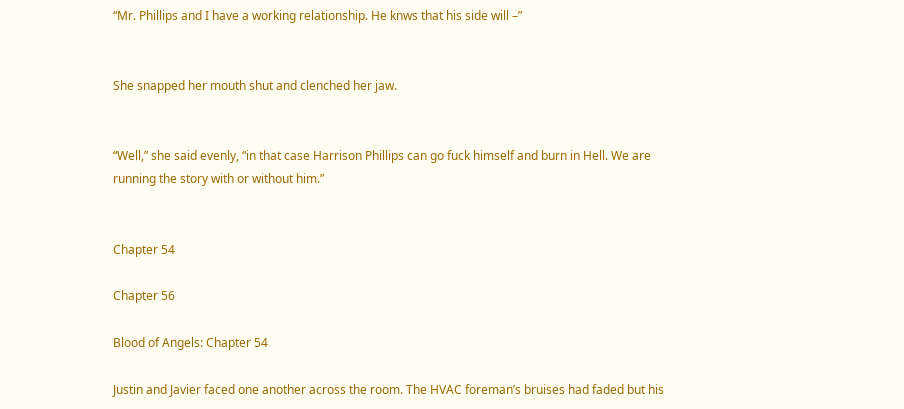“Mr. Phillips and I have a working relationship. He knws that his side will –”


She snapped her mouth shut and clenched her jaw.


“Well,” she said evenly, “in that case Harrison Phillips can go fuck himself and burn in Hell. We are running the story with or without him.”


Chapter 54

Chapter 56

Blood of Angels: Chapter 54

Justin and Javier faced one another across the room. The HVAC foreman’s bruises had faded but his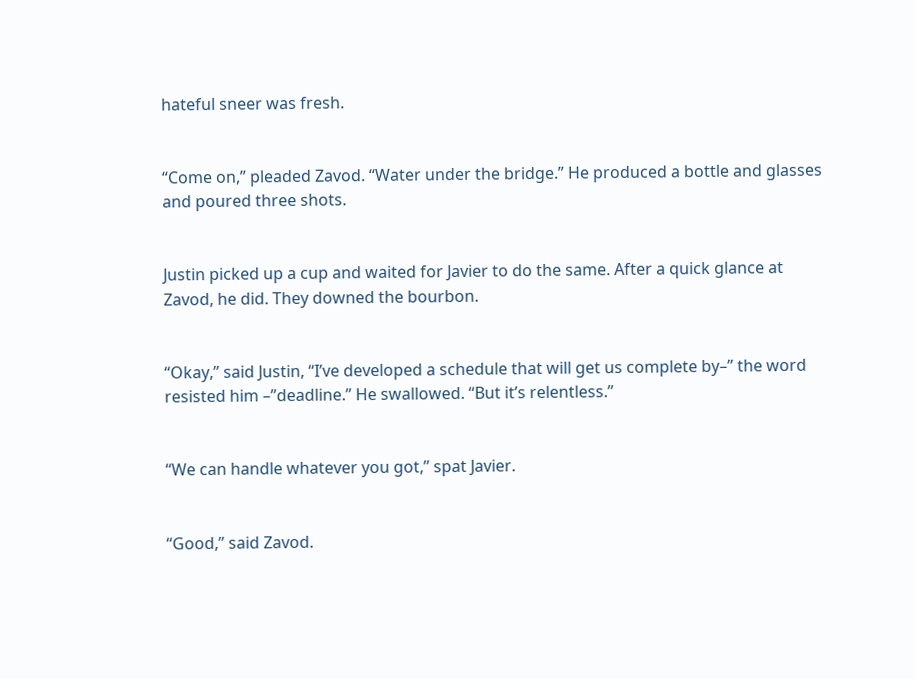hateful sneer was fresh.


“Come on,” pleaded Zavod. “Water under the bridge.” He produced a bottle and glasses and poured three shots.


Justin picked up a cup and waited for Javier to do the same. After a quick glance at Zavod, he did. They downed the bourbon.


“Okay,” said Justin, “I’ve developed a schedule that will get us complete by–” the word resisted him –”deadline.” He swallowed. “But it’s relentless.”


“We can handle whatever you got,” spat Javier.


“Good,” said Zavod.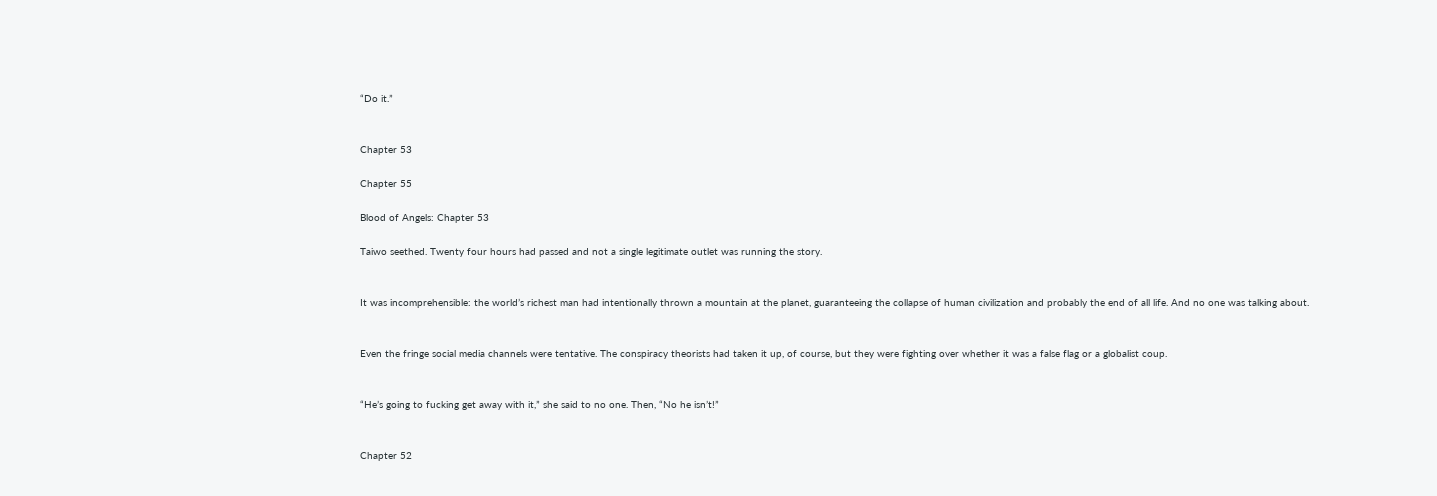“Do it.”


Chapter 53

Chapter 55

Blood of Angels: Chapter 53

Taiwo seethed. Twenty four hours had passed and not a single legitimate outlet was running the story.


It was incomprehensible: the world’s richest man had intentionally thrown a mountain at the planet, guaranteeing the collapse of human civilization and probably the end of all life. And no one was talking about.


Even the fringe social media channels were tentative. The conspiracy theorists had taken it up, of course, but they were fighting over whether it was a false flag or a globalist coup.


“He’s going to fucking get away with it,” she said to no one. Then, “No he isn’t!”


Chapter 52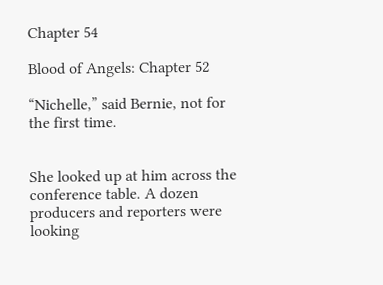Chapter 54

Blood of Angels: Chapter 52

“Nichelle,” said Bernie, not for the first time.


She looked up at him across the conference table. A dozen producers and reporters were looking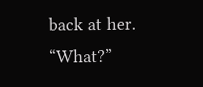back at her. “What?”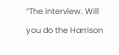“The interview. Will you do the Harrison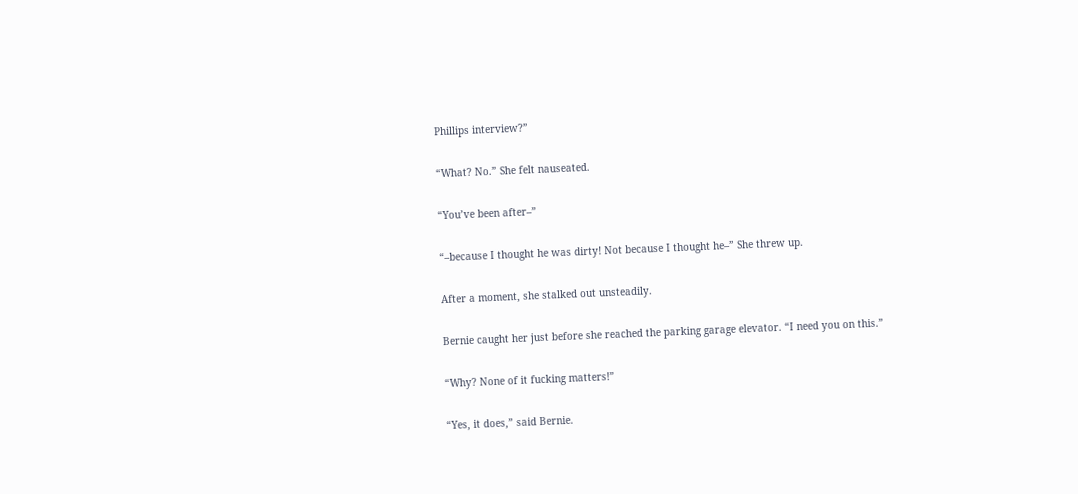Phillips interview?”


“What? No.” She felt nauseated.


“You’ve been after–”


“–because I thought he was dirty! Not because I thought he–” She threw up.


After a moment, she stalked out unsteadily.


Bernie caught her just before she reached the parking garage elevator. “I need you on this.”


“Why? None of it fucking matters!”


“Yes, it does,” said Bernie.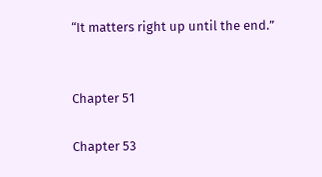“It matters right up until the end.”


Chapter 51

Chapter 53